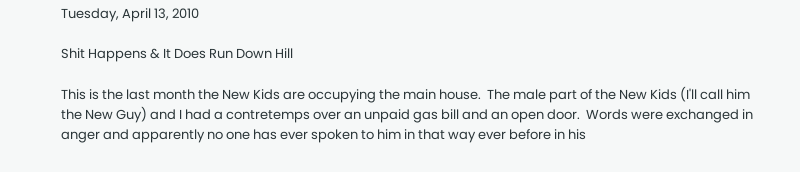Tuesday, April 13, 2010

Shit Happens & It Does Run Down Hill

This is the last month the New Kids are occupying the main house.  The male part of the New Kids (I'll call him the New Guy) and I had a contretemps over an unpaid gas bill and an open door.  Words were exchanged in anger and apparently no one has ever spoken to him in that way ever before in his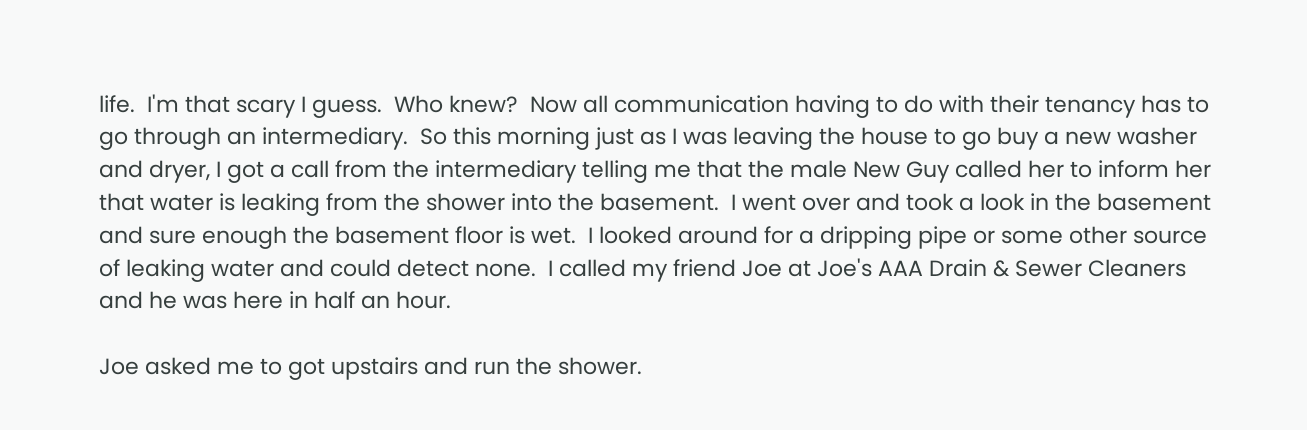life.  I'm that scary I guess.  Who knew?  Now all communication having to do with their tenancy has to go through an intermediary.  So this morning just as I was leaving the house to go buy a new washer and dryer, I got a call from the intermediary telling me that the male New Guy called her to inform her that water is leaking from the shower into the basement.  I went over and took a look in the basement and sure enough the basement floor is wet.  I looked around for a dripping pipe or some other source of leaking water and could detect none.  I called my friend Joe at Joe's AAA Drain & Sewer Cleaners and he was here in half an hour.

Joe asked me to got upstairs and run the shower.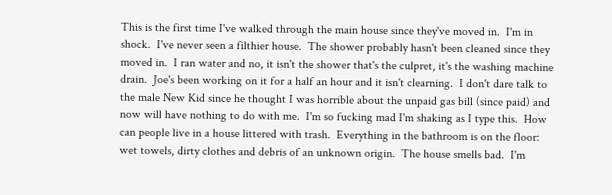This is the first time I've walked through the main house since they've moved in.  I'm in shock.  I've never seen a filthier house.  The shower probably hasn't been cleaned since they moved in.  I ran water and no, it isn't the shower that's the culpret, it's the washing machine drain.  Joe's been working on it for a half an hour and it isn't clearning.  I don't dare talk to the male New Kid since he thought I was horrible about the unpaid gas bill (since paid) and now will have nothing to do with me.  I'm so fucking mad I'm shaking as I type this.  How can people live in a house littered with trash.  Everything in the bathroom is on the floor: wet towels, dirty clothes and debris of an unknown origin.  The house smells bad.  I'm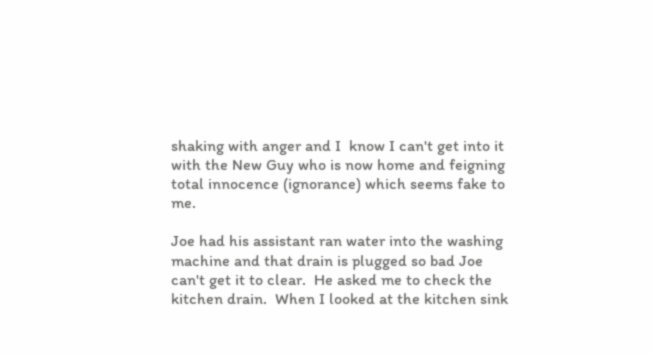shaking with anger and I  know I can't get into it with the New Guy who is now home and feigning total innocence (ignorance) which seems fake to me.

Joe had his assistant ran water into the washing machine and that drain is plugged so bad Joe can't get it to clear.  He asked me to check the kitchen drain.  When I looked at the kitchen sink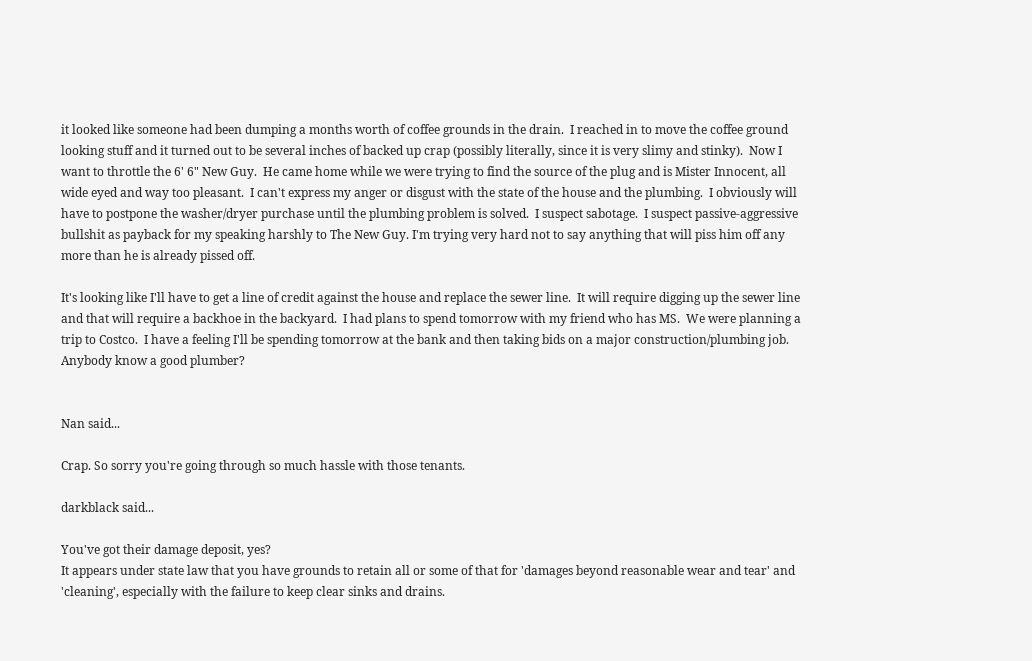it looked like someone had been dumping a months worth of coffee grounds in the drain.  I reached in to move the coffee ground looking stuff and it turned out to be several inches of backed up crap (possibly literally, since it is very slimy and stinky).  Now I want to throttle the 6' 6" New Guy.  He came home while we were trying to find the source of the plug and is Mister Innocent, all wide eyed and way too pleasant.  I can't express my anger or disgust with the state of the house and the plumbing.  I obviously will have to postpone the washer/dryer purchase until the plumbing problem is solved.  I suspect sabotage.  I suspect passive-aggressive bullshit as payback for my speaking harshly to The New Guy. I'm trying very hard not to say anything that will piss him off any more than he is already pissed off.

It's looking like I'll have to get a line of credit against the house and replace the sewer line.  It will require digging up the sewer line and that will require a backhoe in the backyard.  I had plans to spend tomorrow with my friend who has MS.  We were planning a trip to Costco.  I have a feeling I'll be spending tomorrow at the bank and then taking bids on a major construction/plumbing job.  Anybody know a good plumber?


Nan said...

Crap. So sorry you're going through so much hassle with those tenants.

darkblack said...

You've got their damage deposit, yes?
It appears under state law that you have grounds to retain all or some of that for 'damages beyond reasonable wear and tear' and 'cleaning', especially with the failure to keep clear sinks and drains.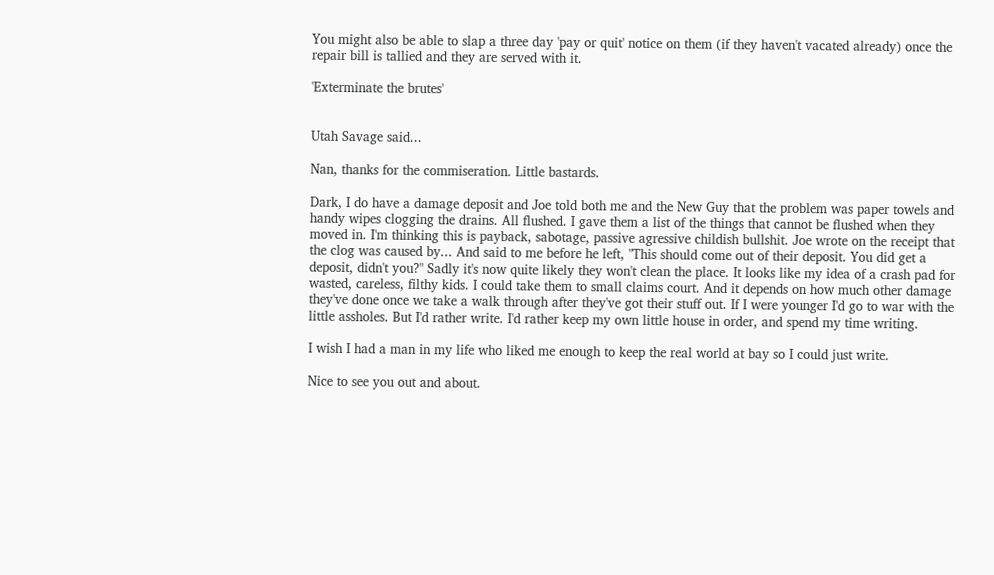You might also be able to slap a three day 'pay or quit' notice on them (if they haven't vacated already) once the repair bill is tallied and they are served with it.

'Exterminate the brutes'


Utah Savage said...

Nan, thanks for the commiseration. Little bastards.

Dark, I do have a damage deposit and Joe told both me and the New Guy that the problem was paper towels and handy wipes clogging the drains. All flushed. I gave them a list of the things that cannot be flushed when they moved in. I'm thinking this is payback, sabotage, passive agressive childish bullshit. Joe wrote on the receipt that the clog was caused by... And said to me before he left, "This should come out of their deposit. You did get a deposit, didn't you?" Sadly it's now quite likely they won't clean the place. It looks like my idea of a crash pad for wasted, careless, filthy kids. I could take them to small claims court. And it depends on how much other damage they've done once we take a walk through after they've got their stuff out. If I were younger I'd go to war with the little assholes. But I'd rather write. I'd rather keep my own little house in order, and spend my time writing.

I wish I had a man in my life who liked me enough to keep the real world at bay so I could just write.

Nice to see you out and about.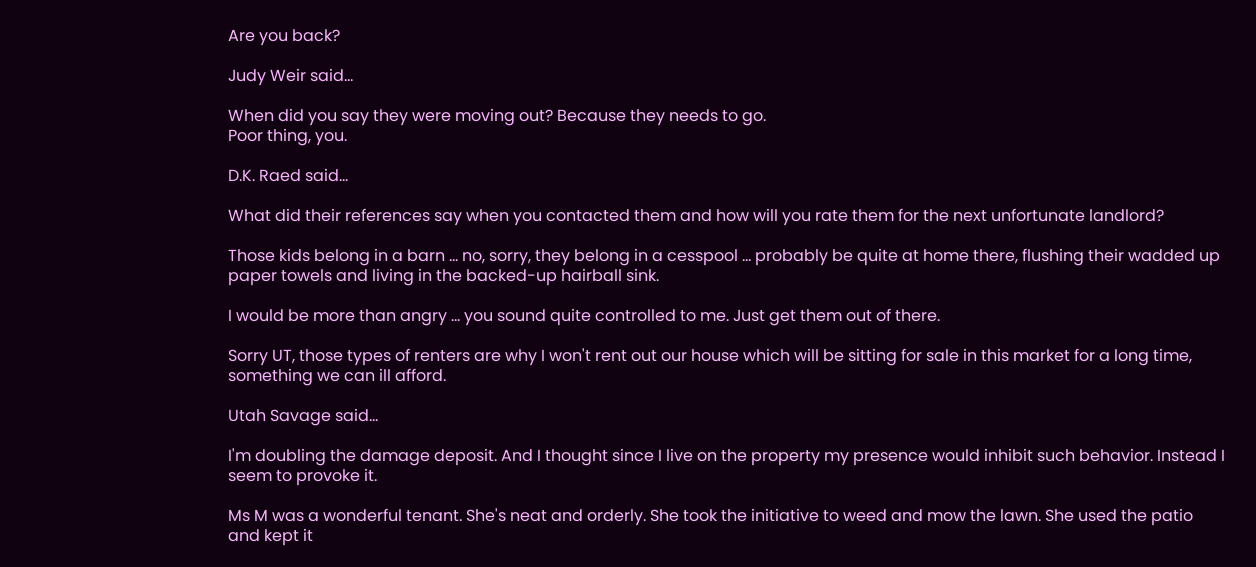Are you back?

Judy Weir said...

When did you say they were moving out? Because they needs to go.
Poor thing, you.

D.K. Raed said...

What did their references say when you contacted them and how will you rate them for the next unfortunate landlord?

Those kids belong in a barn ... no, sorry, they belong in a cesspool ... probably be quite at home there, flushing their wadded up paper towels and living in the backed-up hairball sink.

I would be more than angry ... you sound quite controlled to me. Just get them out of there.

Sorry UT, those types of renters are why I won't rent out our house which will be sitting for sale in this market for a long time, something we can ill afford.

Utah Savage said...

I'm doubling the damage deposit. And I thought since I live on the property my presence would inhibit such behavior. Instead I seem to provoke it.

Ms M was a wonderful tenant. She's neat and orderly. She took the initiative to weed and mow the lawn. She used the patio and kept it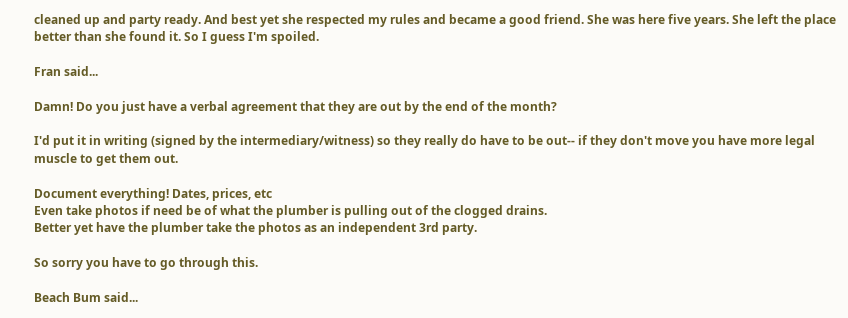cleaned up and party ready. And best yet she respected my rules and became a good friend. She was here five years. She left the place better than she found it. So I guess I'm spoiled.

Fran said...

Damn! Do you just have a verbal agreement that they are out by the end of the month?

I'd put it in writing (signed by the intermediary/witness) so they really do have to be out-- if they don't move you have more legal muscle to get them out.

Document everything! Dates, prices, etc
Even take photos if need be of what the plumber is pulling out of the clogged drains.
Better yet have the plumber take the photos as an independent 3rd party.

So sorry you have to go through this.

Beach Bum said...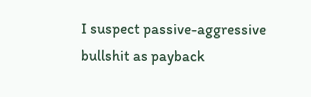I suspect passive-aggressive bullshit as payback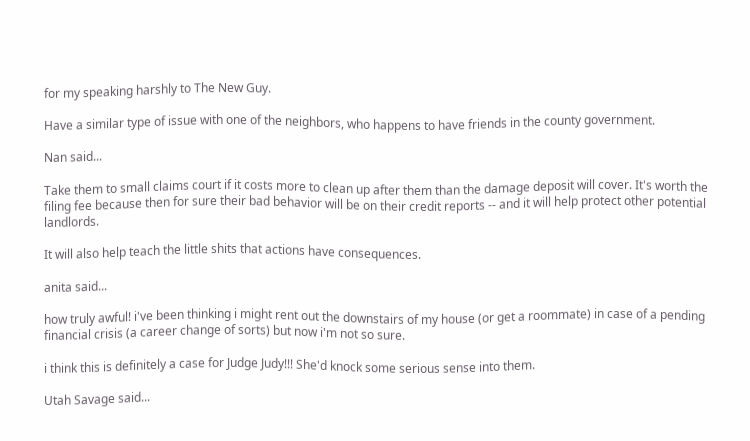for my speaking harshly to The New Guy.

Have a similar type of issue with one of the neighbors, who happens to have friends in the county government.

Nan said...

Take them to small claims court if it costs more to clean up after them than the damage deposit will cover. It's worth the filing fee because then for sure their bad behavior will be on their credit reports -- and it will help protect other potential landlords.

It will also help teach the little shits that actions have consequences.

anita said...

how truly awful! i've been thinking i might rent out the downstairs of my house (or get a roommate) in case of a pending financial crisis (a career change of sorts) but now i'm not so sure.

i think this is definitely a case for Judge Judy!!! She'd knock some serious sense into them.

Utah Savage said...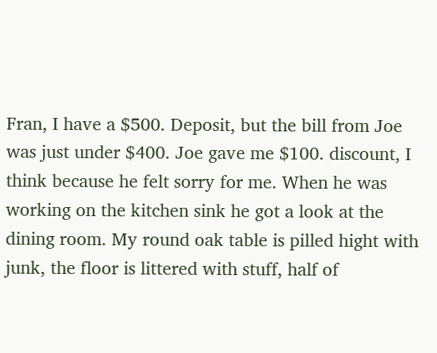Fran, I have a $500. Deposit, but the bill from Joe was just under $400. Joe gave me $100. discount, I think because he felt sorry for me. When he was working on the kitchen sink he got a look at the dining room. My round oak table is pilled hight with junk, the floor is littered with stuff, half of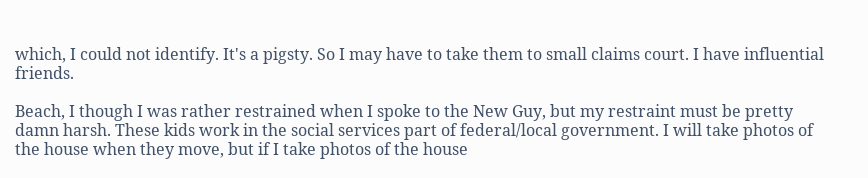which, I could not identify. It's a pigsty. So I may have to take them to small claims court. I have influential friends.

Beach, I though I was rather restrained when I spoke to the New Guy, but my restraint must be pretty damn harsh. These kids work in the social services part of federal/local government. I will take photos of the house when they move, but if I take photos of the house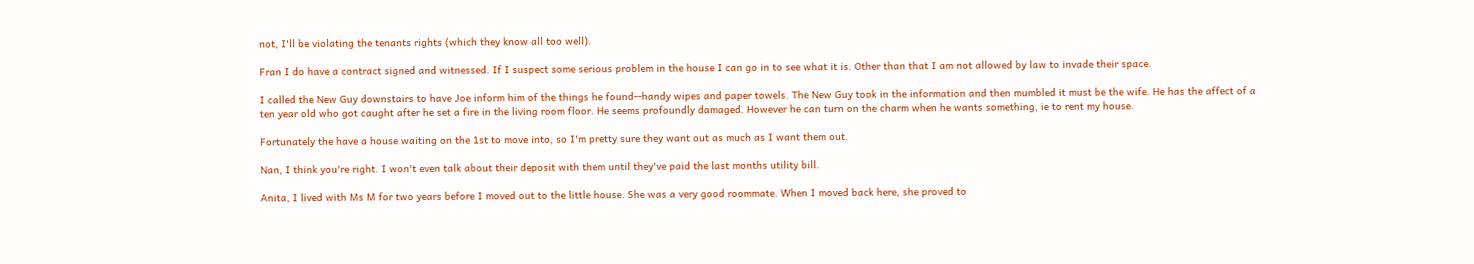not, I'll be violating the tenants rights (which they know all too well).

Fran I do have a contract signed and witnessed. If I suspect some serious problem in the house I can go in to see what it is. Other than that I am not allowed by law to invade their space.

I called the New Guy downstairs to have Joe inform him of the things he found--handy wipes and paper towels. The New Guy took in the information and then mumbled it must be the wife. He has the affect of a ten year old who got caught after he set a fire in the living room floor. He seems profoundly damaged. However he can turn on the charm when he wants something, ie to rent my house.

Fortunately the have a house waiting on the 1st to move into, so I'm pretty sure they want out as much as I want them out.

Nan, I think you're right. I won't even talk about their deposit with them until they've paid the last months utility bill.

Anita, I lived with Ms M for two years before I moved out to the little house. She was a very good roommate. When I moved back here, she proved to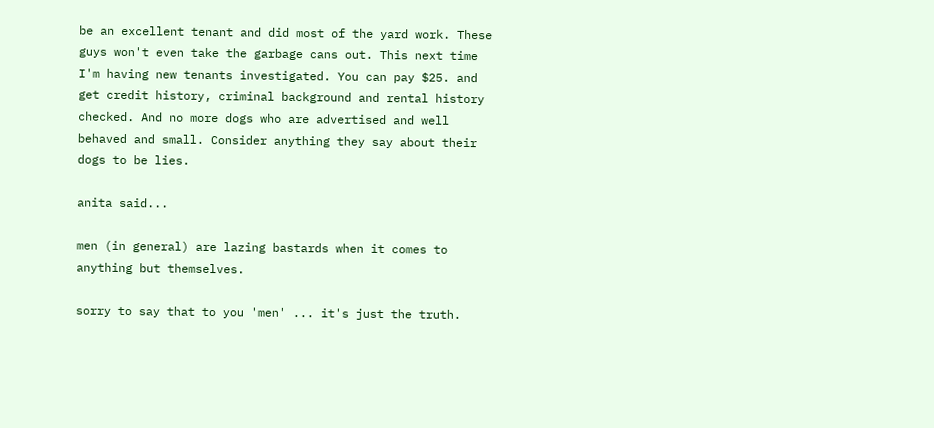be an excellent tenant and did most of the yard work. These guys won't even take the garbage cans out. This next time I'm having new tenants investigated. You can pay $25. and get credit history, criminal background and rental history checked. And no more dogs who are advertised and well behaved and small. Consider anything they say about their dogs to be lies.

anita said...

men (in general) are lazing bastards when it comes to anything but themselves.

sorry to say that to you 'men' ... it's just the truth.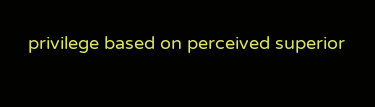privilege based on perceived superior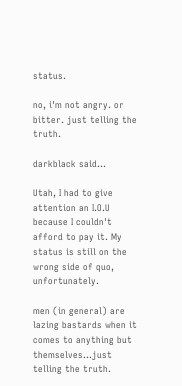status.

no, i'm not angry. or bitter. just telling the truth.

darkblack said...

Utah, I had to give attention an I.O.U because I couldn't afford to pay it. My status is still on the wrong side of quo, unfortunately.

men (in general) are lazing bastards when it comes to anything but themselves...just telling the truth.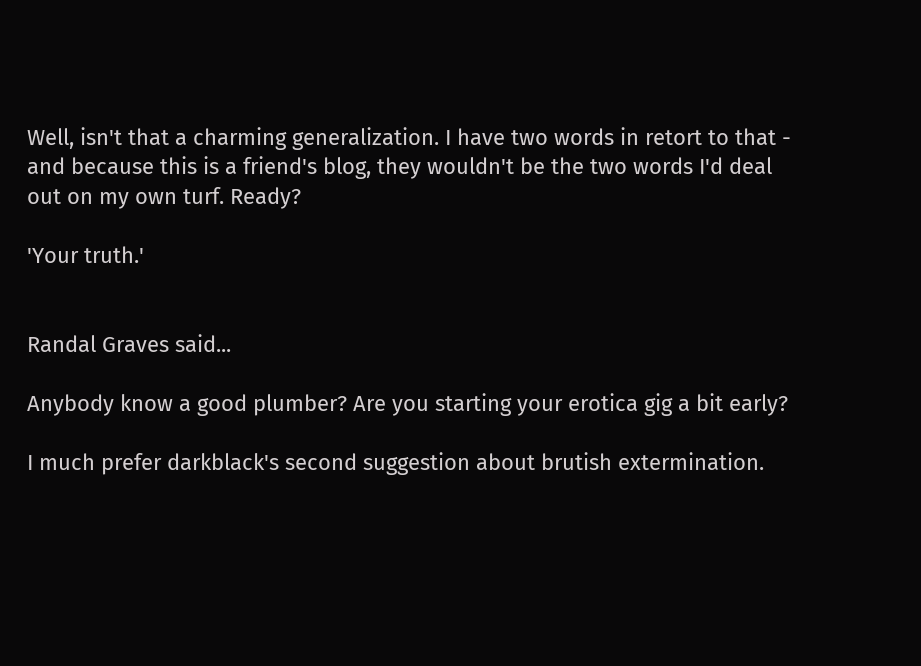Well, isn't that a charming generalization. I have two words in retort to that - and because this is a friend's blog, they wouldn't be the two words I'd deal out on my own turf. Ready?

'Your truth.'


Randal Graves said...

Anybody know a good plumber? Are you starting your erotica gig a bit early?

I much prefer darkblack's second suggestion about brutish extermination.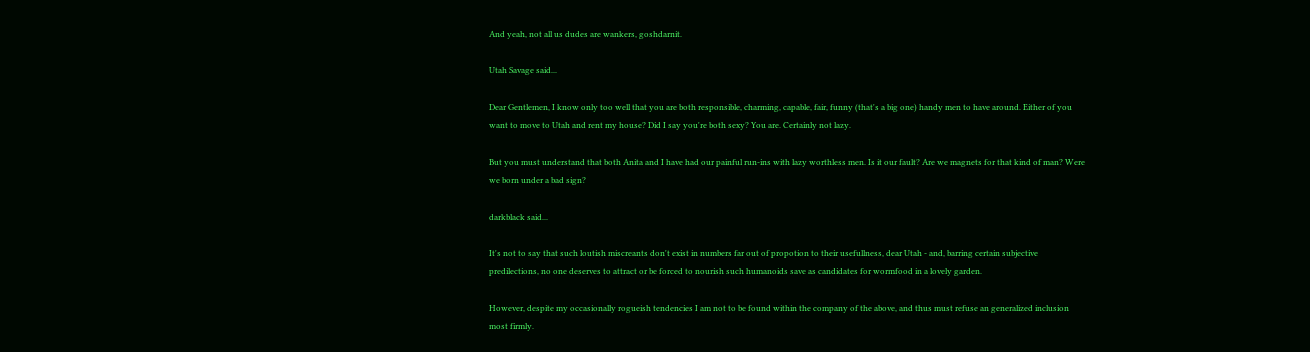And yeah, not all us dudes are wankers, goshdarnit.

Utah Savage said...

Dear Gentlemen, I know only too well that you are both responsible, charming, capable, fair, funny (that's a big one) handy men to have around. Either of you want to move to Utah and rent my house? Did I say you're both sexy? You are. Certainly not lazy.

But you must understand that both Anita and I have had our painful run-ins with lazy worthless men. Is it our fault? Are we magnets for that kind of man? Were we born under a bad sign?

darkblack said...

It's not to say that such loutish miscreants don't exist in numbers far out of propotion to their usefullness, dear Utah - and, barring certain subjective predilections, no one deserves to attract or be forced to nourish such humanoids save as candidates for wormfood in a lovely garden.

However, despite my occasionally rogueish tendencies I am not to be found within the company of the above, and thus must refuse an generalized inclusion most firmly.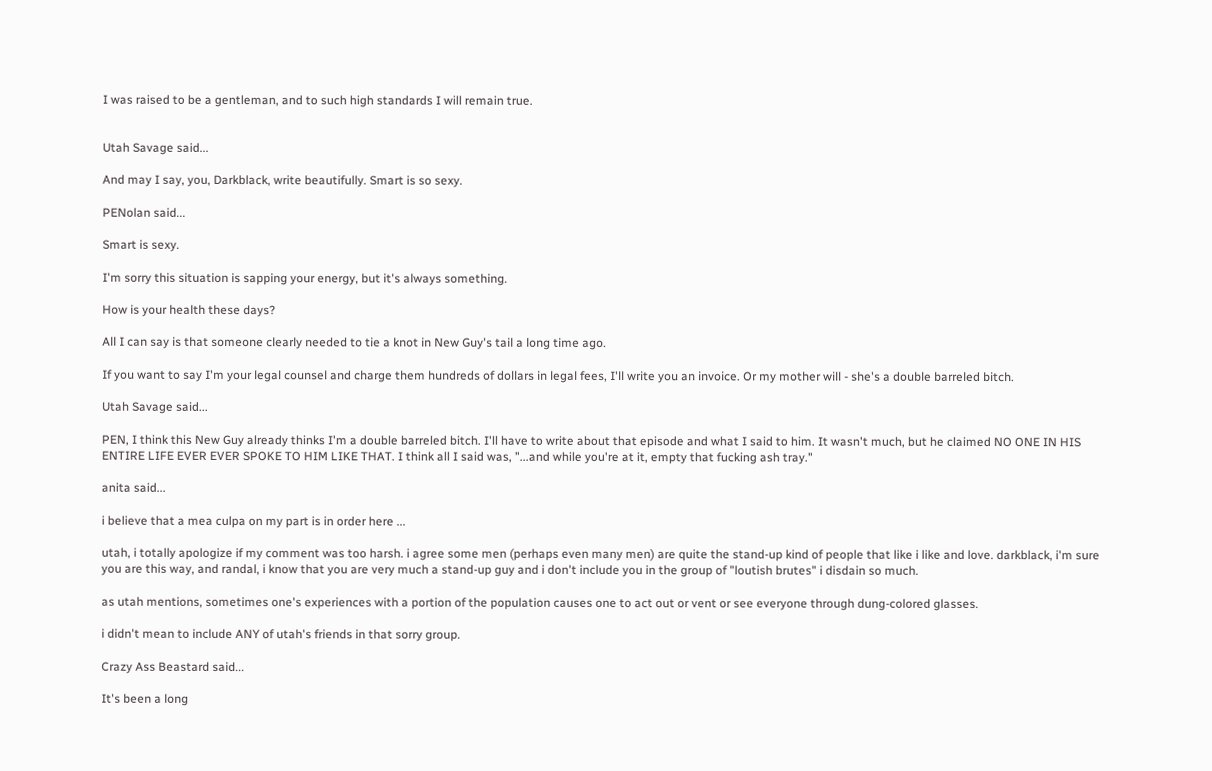I was raised to be a gentleman, and to such high standards I will remain true.


Utah Savage said...

And may I say, you, Darkblack, write beautifully. Smart is so sexy.

PENolan said...

Smart is sexy.

I'm sorry this situation is sapping your energy, but it's always something.

How is your health these days?

All I can say is that someone clearly needed to tie a knot in New Guy's tail a long time ago.

If you want to say I'm your legal counsel and charge them hundreds of dollars in legal fees, I'll write you an invoice. Or my mother will - she's a double barreled bitch.

Utah Savage said...

PEN, I think this New Guy already thinks I'm a double barreled bitch. I'll have to write about that episode and what I said to him. It wasn't much, but he claimed NO ONE IN HIS ENTIRE LIFE EVER EVER SPOKE TO HIM LIKE THAT. I think all I said was, "...and while you're at it, empty that fucking ash tray."

anita said...

i believe that a mea culpa on my part is in order here ...

utah, i totally apologize if my comment was too harsh. i agree some men (perhaps even many men) are quite the stand-up kind of people that like i like and love. darkblack, i'm sure you are this way, and randal, i know that you are very much a stand-up guy and i don't include you in the group of "loutish brutes" i disdain so much.

as utah mentions, sometimes one's experiences with a portion of the population causes one to act out or vent or see everyone through dung-colored glasses.

i didn't mean to include ANY of utah's friends in that sorry group.

Crazy Ass Beastard said...

It's been a long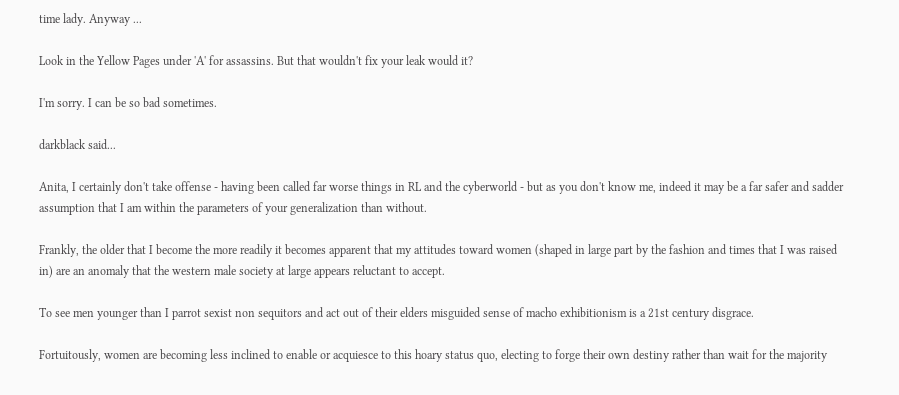time lady. Anyway ...

Look in the Yellow Pages under 'A' for assassins. But that wouldn't fix your leak would it?

I'm sorry. I can be so bad sometimes.

darkblack said...

Anita, I certainly don't take offense - having been called far worse things in RL and the cyberworld - but as you don't know me, indeed it may be a far safer and sadder assumption that I am within the parameters of your generalization than without.

Frankly, the older that I become the more readily it becomes apparent that my attitudes toward women (shaped in large part by the fashion and times that I was raised in) are an anomaly that the western male society at large appears reluctant to accept.

To see men younger than I parrot sexist non sequitors and act out of their elders misguided sense of macho exhibitionism is a 21st century disgrace.

Fortuitously, women are becoming less inclined to enable or acquiesce to this hoary status quo, electing to forge their own destiny rather than wait for the majority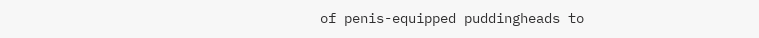of penis-equipped puddingheads to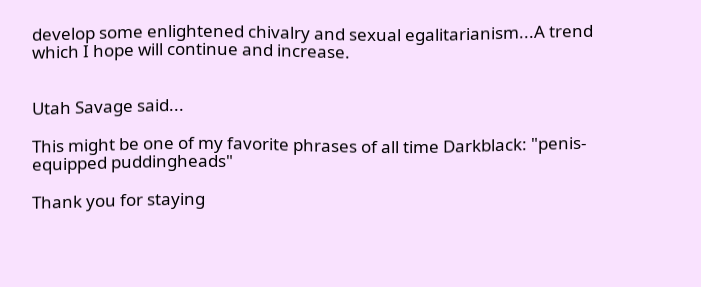develop some enlightened chivalry and sexual egalitarianism...A trend which I hope will continue and increase.


Utah Savage said...

This might be one of my favorite phrases of all time Darkblack: "penis-equipped puddingheads"

Thank you for staying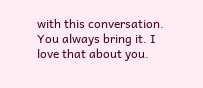with this conversation. You always bring it. I love that about you.